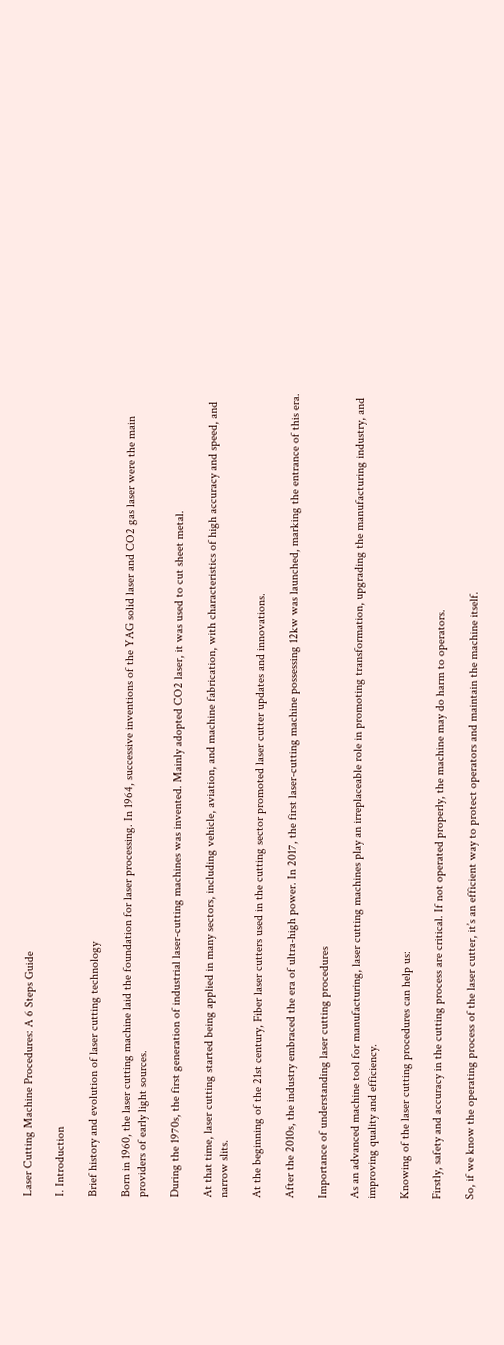Laser Cutting Machine Procedures: A 6 Steps Guide

I. Introduction

Brief history and evolution of laser cutting technology

Born in 1960, the laser cutting machine laid the foundation for laser processing. In 1964, successive inventions of the YAG solid laser and CO2 gas laser were the main providers of early light sources.

During the 1970s, the first generation of industrial laser-cutting machines was invented. Mainly adopted CO2 laser, it was used to cut sheet metal.

At that time, laser cutting started being applied in many sectors, including vehicle, aviation, and machine fabrication, with characteristics of high accuracy and speed, and narrow slits.

At the beginning of the 21st century, Fiber laser cutters used in the cutting sector promoted laser cutter updates and innovations.

After the 2010s, the industry embraced the era of ultra-high power. In 2017, the first laser-cutting machine possessing 12kw was launched, marking the entrance of this era.

Importance of understanding laser cutting procedures

As an advanced machine tool for manufacturing, laser cutting machines play an irreplaceable role in promoting transformation, upgrading the manufacturing industry, and improving quality and efficiency.

Knowing of the laser cutting procedures can help us:

Firstly, safety and accuracy in the cutting process are critical. If not operated properly, the machine may do harm to operators.

So, if we know the operating process of the laser cutter, it’s an efficient way to protect operators and maintain the machine itself.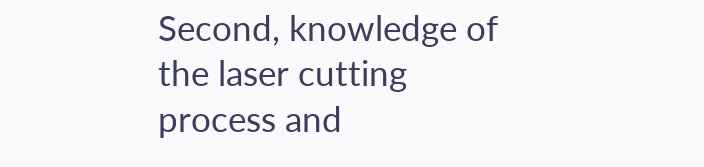Second, knowledge of the laser cutting process and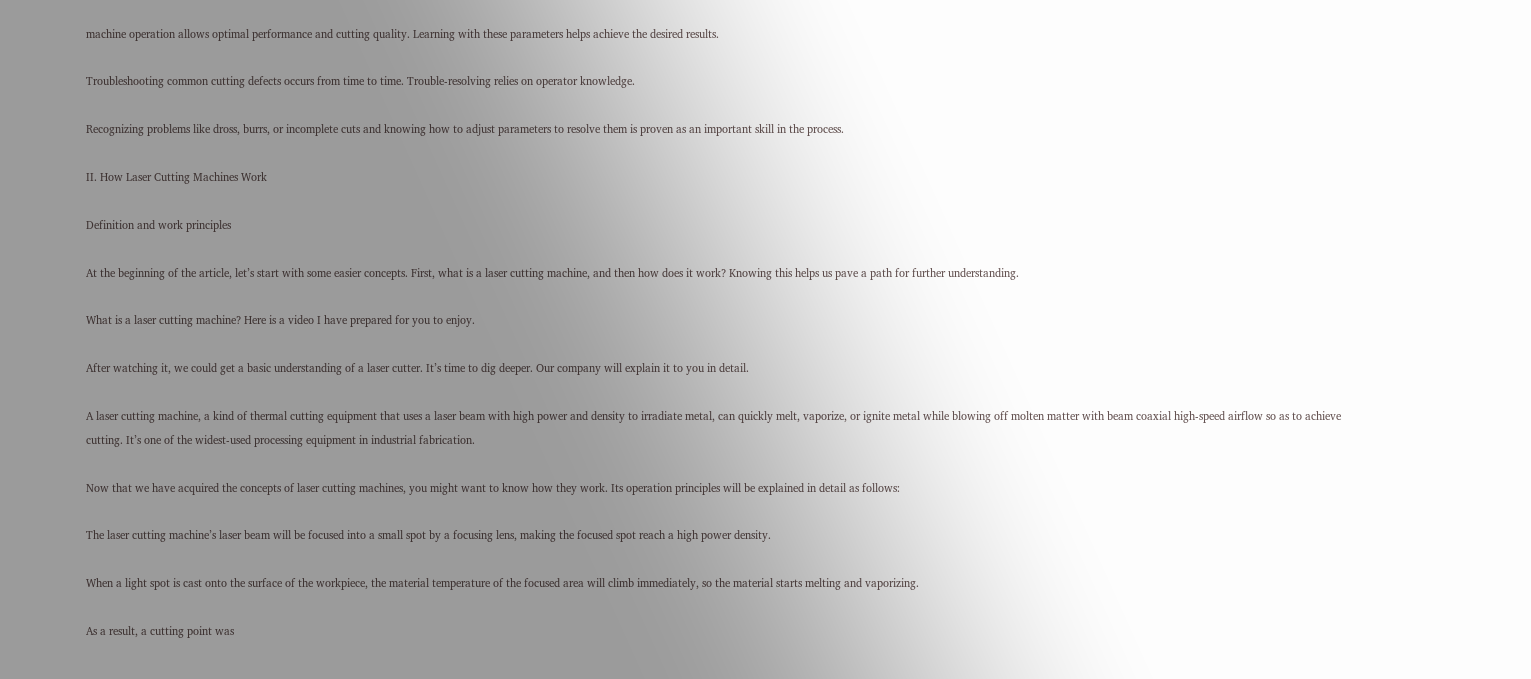machine operation allows optimal performance and cutting quality. Learning with these parameters helps achieve the desired results.

Troubleshooting common cutting defects occurs from time to time. Trouble-resolving relies on operator knowledge.

Recognizing problems like dross, burrs, or incomplete cuts and knowing how to adjust parameters to resolve them is proven as an important skill in the process.

II. How Laser Cutting Machines Work

Definition and work principles

At the beginning of the article, let’s start with some easier concepts. First, what is a laser cutting machine, and then how does it work? Knowing this helps us pave a path for further understanding.

What is a laser cutting machine? Here is a video I have prepared for you to enjoy.

After watching it, we could get a basic understanding of a laser cutter. It’s time to dig deeper. Our company will explain it to you in detail.

A laser cutting machine, a kind of thermal cutting equipment that uses a laser beam with high power and density to irradiate metal, can quickly melt, vaporize, or ignite metal while blowing off molten matter with beam coaxial high-speed airflow so as to achieve cutting. It’s one of the widest-used processing equipment in industrial fabrication.

Now that we have acquired the concepts of laser cutting machines, you might want to know how they work. Its operation principles will be explained in detail as follows:

The laser cutting machine’s laser beam will be focused into a small spot by a focusing lens, making the focused spot reach a high power density.

When a light spot is cast onto the surface of the workpiece, the material temperature of the focused area will climb immediately, so the material starts melting and vaporizing.

As a result, a cutting point was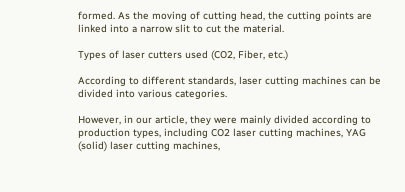formed. As the moving of cutting head, the cutting points are linked into a narrow slit to cut the material.

Types of laser cutters used (CO2, Fiber, etc.)

According to different standards, laser cutting machines can be divided into various categories.

However, in our article, they were mainly divided according to production types, including CO2 laser cutting machines, YAG (solid) laser cutting machines,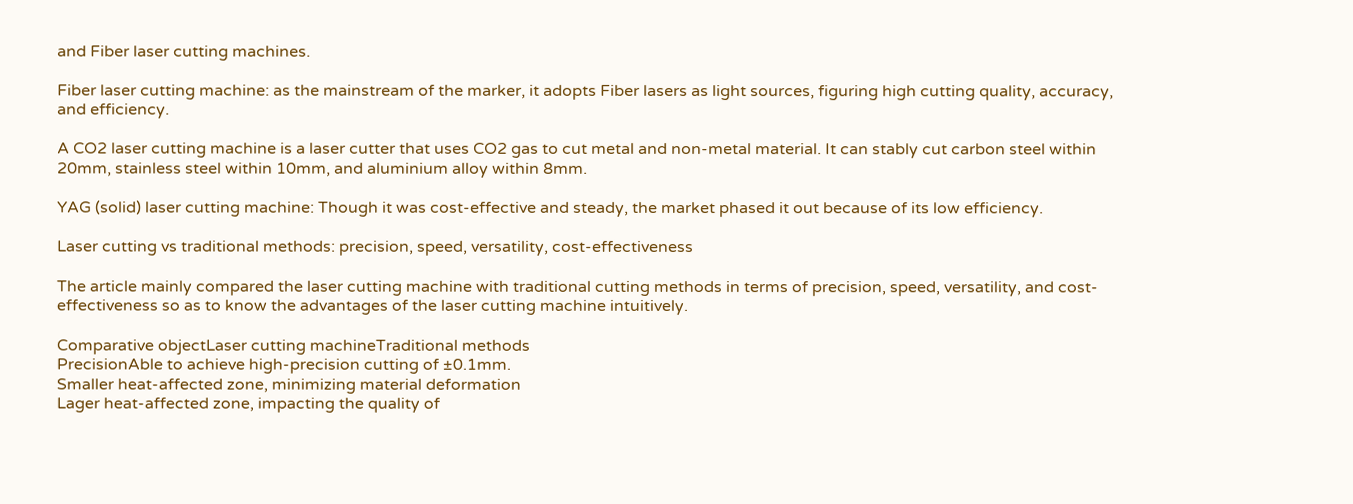and Fiber laser cutting machines.

Fiber laser cutting machine: as the mainstream of the marker, it adopts Fiber lasers as light sources, figuring high cutting quality, accuracy, and efficiency.

A CO2 laser cutting machine is a laser cutter that uses CO2 gas to cut metal and non-metal material. It can stably cut carbon steel within 20mm, stainless steel within 10mm, and aluminium alloy within 8mm.

YAG (solid) laser cutting machine: Though it was cost-effective and steady, the market phased it out because of its low efficiency.

Laser cutting vs traditional methods: precision, speed, versatility, cost-effectiveness

The article mainly compared the laser cutting machine with traditional cutting methods in terms of precision, speed, versatility, and cost-effectiveness so as to know the advantages of the laser cutting machine intuitively.

Comparative objectLaser cutting machineTraditional methods
PrecisionAble to achieve high-precision cutting of ±0.1mm.
Smaller heat-affected zone, minimizing material deformation
Lager heat-affected zone, impacting the quality of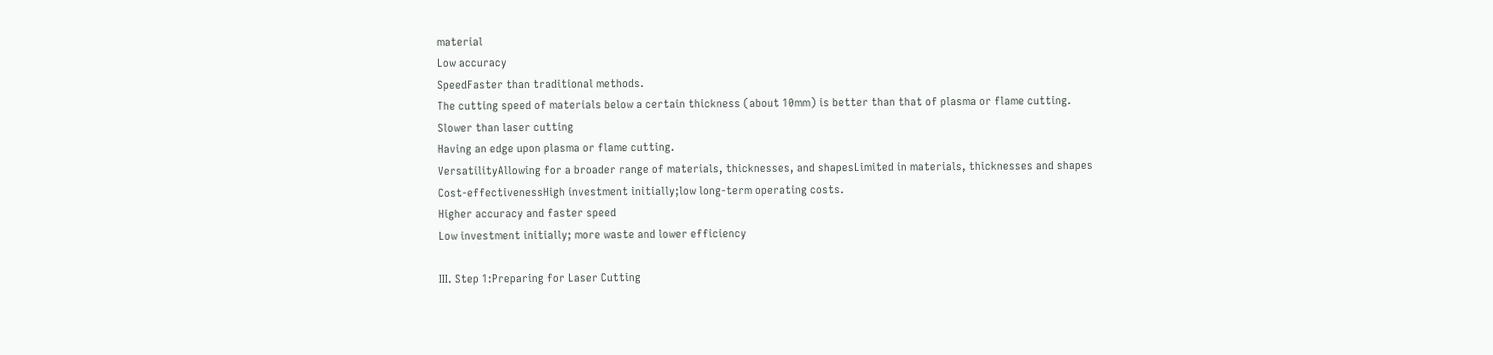material
Low accuracy
SpeedFaster than traditional methods.
The cutting speed of materials below a certain thickness (about 10mm) is better than that of plasma or flame cutting.
Slower than laser cutting
Having an edge upon plasma or flame cutting.
VersatilityAllowing for a broader range of materials, thicknesses, and shapesLimited in materials, thicknesses and shapes
Cost-effectivenessHigh investment initially;low long-term operating costs.
Higher accuracy and faster speed
Low investment initially; more waste and lower efficiency

III. Step 1:Preparing for Laser Cutting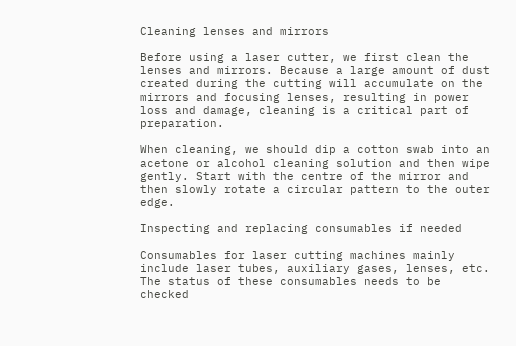Cleaning lenses and mirrors

Before using a laser cutter, we first clean the lenses and mirrors. Because a large amount of dust created during the cutting will accumulate on the mirrors and focusing lenses, resulting in power loss and damage, cleaning is a critical part of preparation.

When cleaning, we should dip a cotton swab into an acetone or alcohol cleaning solution and then wipe gently. Start with the centre of the mirror and then slowly rotate a circular pattern to the outer edge.

Inspecting and replacing consumables if needed

Consumables for laser cutting machines mainly include laser tubes, auxiliary gases, lenses, etc. The status of these consumables needs to be checked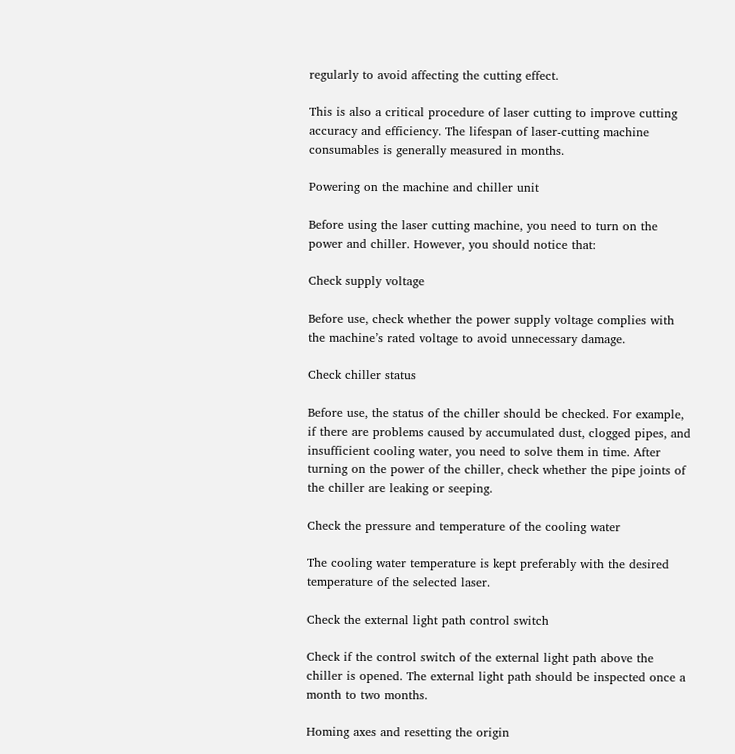regularly to avoid affecting the cutting effect.

This is also a critical procedure of laser cutting to improve cutting accuracy and efficiency. The lifespan of laser-cutting machine consumables is generally measured in months.

Powering on the machine and chiller unit

Before using the laser cutting machine, you need to turn on the power and chiller. However, you should notice that:

Check supply voltage

Before use, check whether the power supply voltage complies with the machine’s rated voltage to avoid unnecessary damage.

Check chiller status

Before use, the status of the chiller should be checked. For example, if there are problems caused by accumulated dust, clogged pipes, and insufficient cooling water, you need to solve them in time. After turning on the power of the chiller, check whether the pipe joints of the chiller are leaking or seeping.

Check the pressure and temperature of the cooling water

The cooling water temperature is kept preferably with the desired temperature of the selected laser.

Check the external light path control switch

Check if the control switch of the external light path above the chiller is opened. The external light path should be inspected once a month to two months.

Homing axes and resetting the origin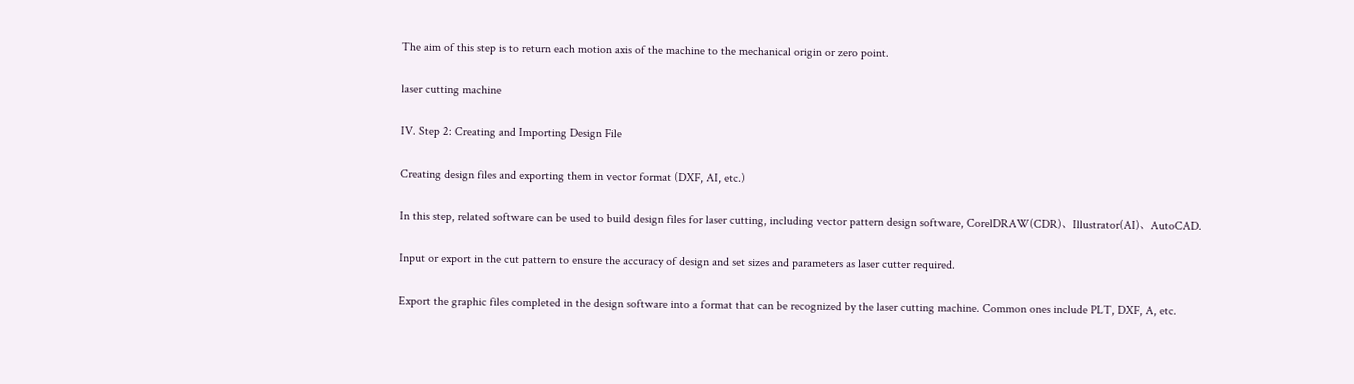The aim of this step is to return each motion axis of the machine to the mechanical origin or zero point.

laser cutting machine

IV. Step 2: Creating and Importing Design File

Creating design files and exporting them in vector format (DXF, AI, etc.)

In this step, related software can be used to build design files for laser cutting, including vector pattern design software, CorelDRAW(CDR)、Illustrator(AI)、AutoCAD.

Input or export in the cut pattern to ensure the accuracy of design and set sizes and parameters as laser cutter required.

Export the graphic files completed in the design software into a format that can be recognized by the laser cutting machine. Common ones include PLT, DXF, A, etc.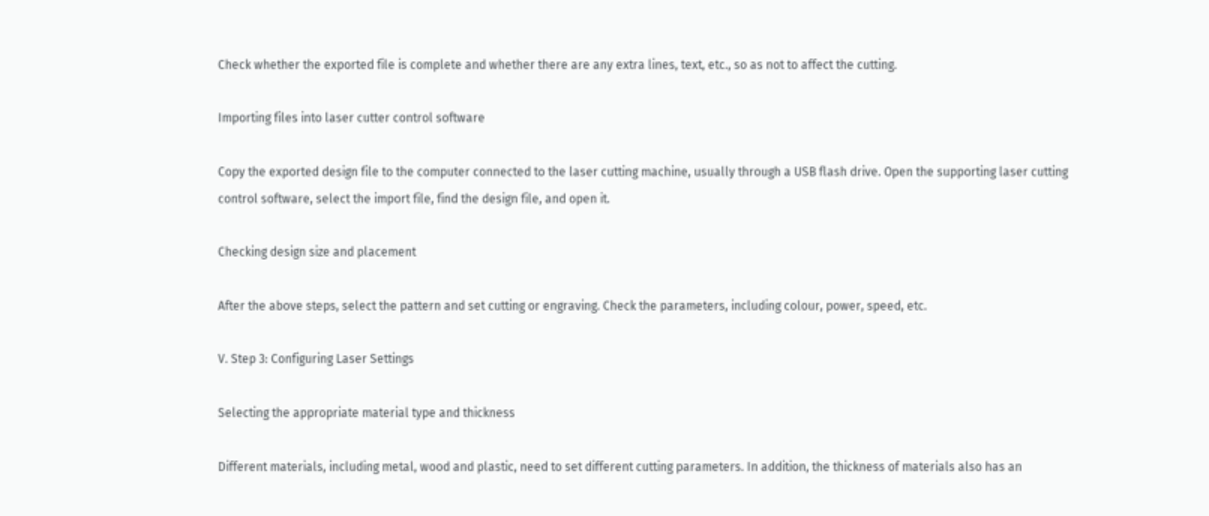Check whether the exported file is complete and whether there are any extra lines, text, etc., so as not to affect the cutting.

Importing files into laser cutter control software

Copy the exported design file to the computer connected to the laser cutting machine, usually through a USB flash drive. Open the supporting laser cutting control software, select the import file, find the design file, and open it.

Checking design size and placement

After the above steps, select the pattern and set cutting or engraving. Check the parameters, including colour, power, speed, etc.

V. Step 3: Configuring Laser Settings

Selecting the appropriate material type and thickness

Different materials, including metal, wood and plastic, need to set different cutting parameters. In addition, the thickness of materials also has an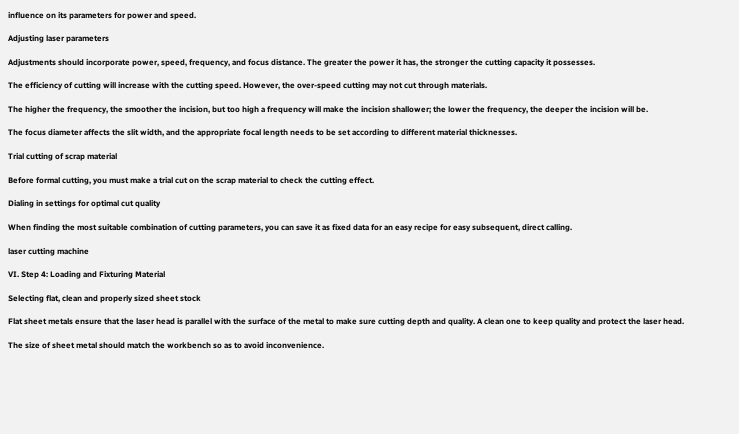influence on its parameters for power and speed.

Adjusting laser parameters

Adjustments should incorporate power, speed, frequency, and focus distance. The greater the power it has, the stronger the cutting capacity it possesses.

The efficiency of cutting will increase with the cutting speed. However, the over-speed cutting may not cut through materials.

The higher the frequency, the smoother the incision, but too high a frequency will make the incision shallower; the lower the frequency, the deeper the incision will be.

The focus diameter affects the slit width, and the appropriate focal length needs to be set according to different material thicknesses.

Trial cutting of scrap material

Before formal cutting, you must make a trial cut on the scrap material to check the cutting effect.

Dialing in settings for optimal cut quality

When finding the most suitable combination of cutting parameters, you can save it as fixed data for an easy recipe for easy subsequent, direct calling.

laser cutting machine

VI. Step 4: Loading and Fixturing Material

Selecting flat, clean and properly sized sheet stock

Flat sheet metals ensure that the laser head is parallel with the surface of the metal to make sure cutting depth and quality. A clean one to keep quality and protect the laser head.

The size of sheet metal should match the workbench so as to avoid inconvenience.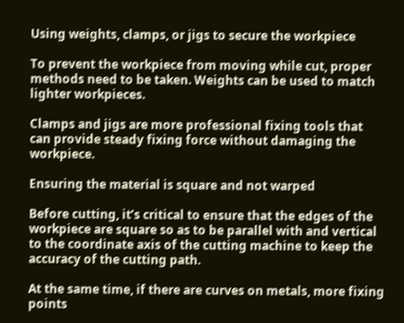Using weights, clamps, or jigs to secure the workpiece

To prevent the workpiece from moving while cut, proper methods need to be taken. Weights can be used to match lighter workpieces.

Clamps and jigs are more professional fixing tools that can provide steady fixing force without damaging the workpiece.

Ensuring the material is square and not warped

Before cutting, it’s critical to ensure that the edges of the workpiece are square so as to be parallel with and vertical to the coordinate axis of the cutting machine to keep the accuracy of the cutting path.

At the same time, if there are curves on metals, more fixing points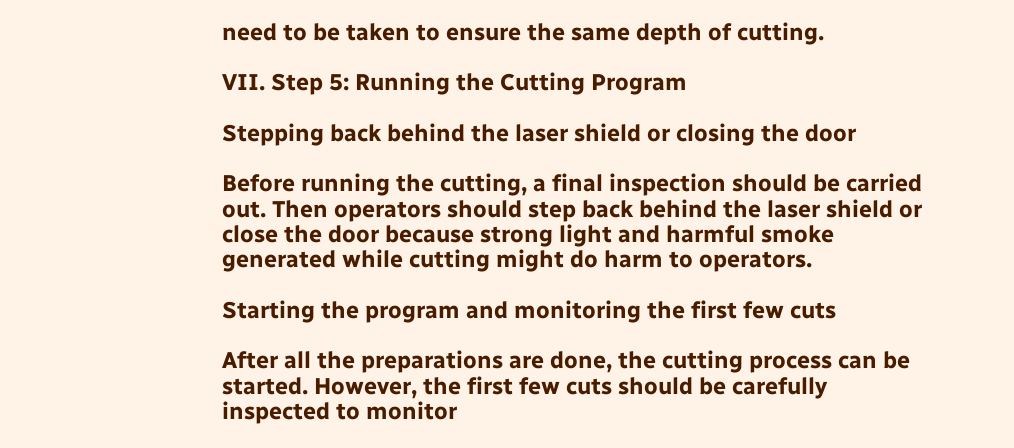need to be taken to ensure the same depth of cutting.

VII. Step 5: Running the Cutting Program

Stepping back behind the laser shield or closing the door

Before running the cutting, a final inspection should be carried out. Then operators should step back behind the laser shield or close the door because strong light and harmful smoke generated while cutting might do harm to operators.

Starting the program and monitoring the first few cuts

After all the preparations are done, the cutting process can be started. However, the first few cuts should be carefully inspected to monitor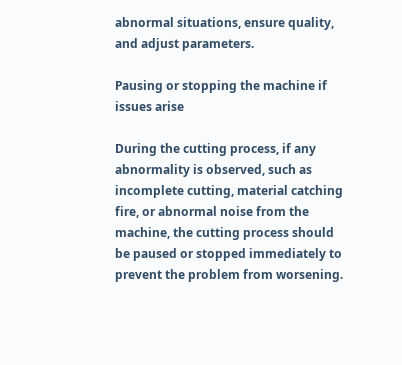abnormal situations, ensure quality, and adjust parameters.

Pausing or stopping the machine if issues arise

During the cutting process, if any abnormality is observed, such as incomplete cutting, material catching fire, or abnormal noise from the machine, the cutting process should be paused or stopped immediately to prevent the problem from worsening.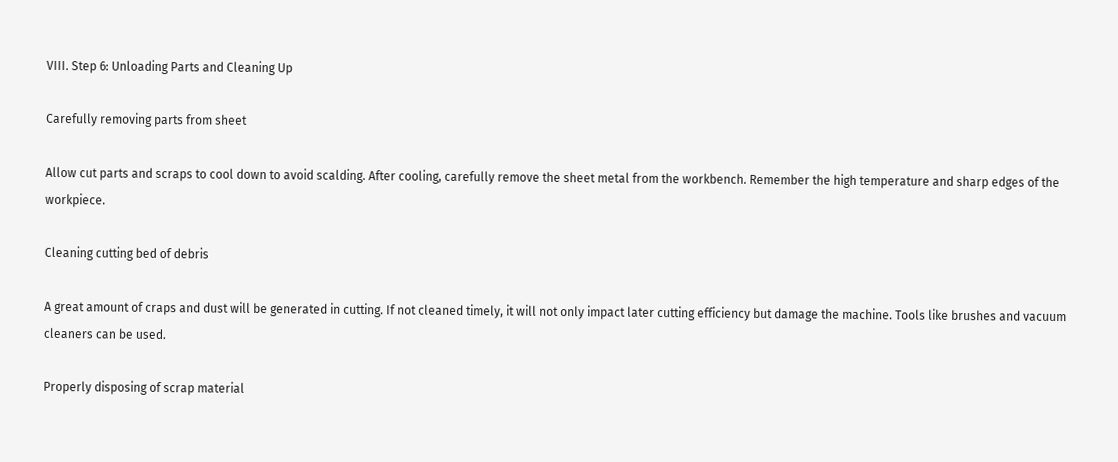VIII. Step 6: Unloading Parts and Cleaning Up

Carefully removing parts from sheet

Allow cut parts and scraps to cool down to avoid scalding. After cooling, carefully remove the sheet metal from the workbench. Remember the high temperature and sharp edges of the workpiece.

Cleaning cutting bed of debris

A great amount of craps and dust will be generated in cutting. If not cleaned timely, it will not only impact later cutting efficiency but damage the machine. Tools like brushes and vacuum cleaners can be used.

Properly disposing of scrap material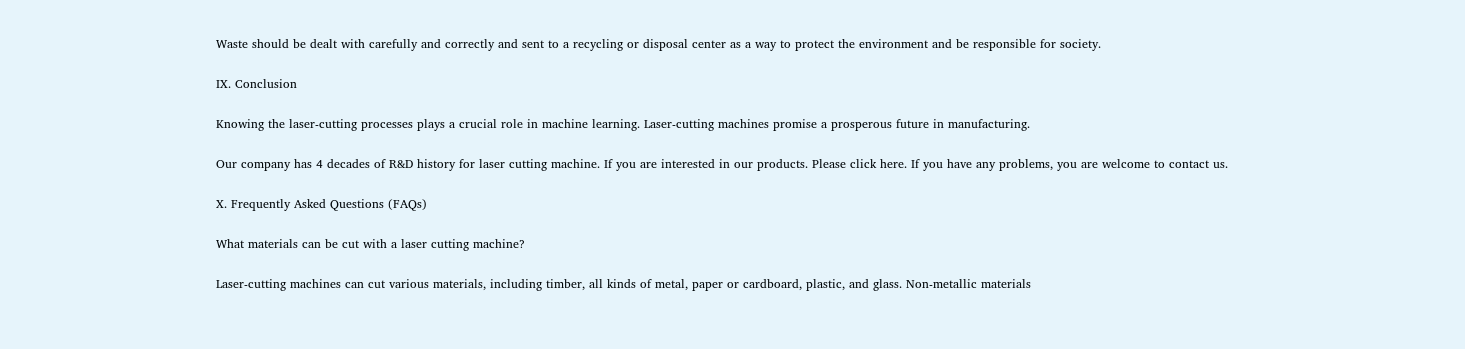Waste should be dealt with carefully and correctly and sent to a recycling or disposal center as a way to protect the environment and be responsible for society.

IX. Conclusion

Knowing the laser-cutting processes plays a crucial role in machine learning. Laser-cutting machines promise a prosperous future in manufacturing.

Our company has 4 decades of R&D history for laser cutting machine. If you are interested in our products. Please click here. If you have any problems, you are welcome to contact us.

X. Frequently Asked Questions (FAQs)

What materials can be cut with a laser cutting machine?

Laser-cutting machines can cut various materials, including timber, all kinds of metal, paper or cardboard, plastic, and glass. Non-metallic materials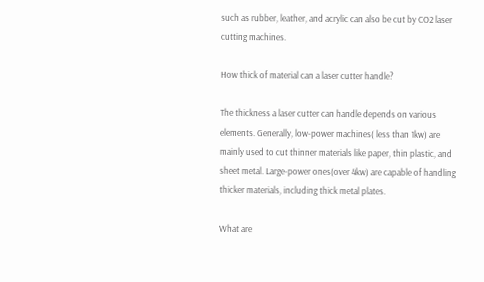such as rubber, leather, and acrylic can also be cut by CO2 laser cutting machines.

How thick of material can a laser cutter handle?

The thickness a laser cutter can handle depends on various elements. Generally, low-power machines( less than 1kw) are mainly used to cut thinner materials like paper, thin plastic, and sheet metal. Large-power ones(over 4kw) are capable of handling thicker materials, including thick metal plates.

What are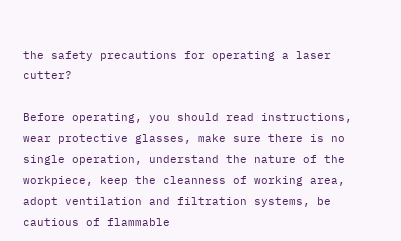the safety precautions for operating a laser cutter?

Before operating, you should read instructions, wear protective glasses, make sure there is no single operation, understand the nature of the workpiece, keep the cleanness of working area, adopt ventilation and filtration systems, be cautious of flammable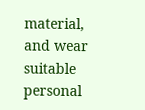material, and wear suitable personal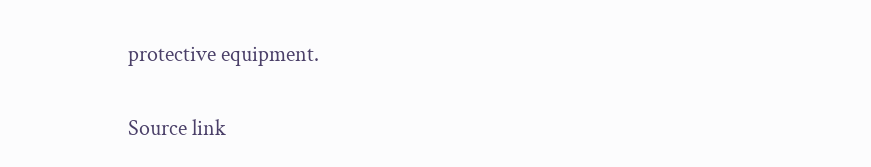protective equipment.

Source link